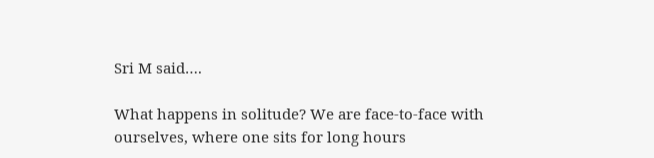Sri M said….

What happens in solitude? We are face-to-face with ourselves, where one sits for long hours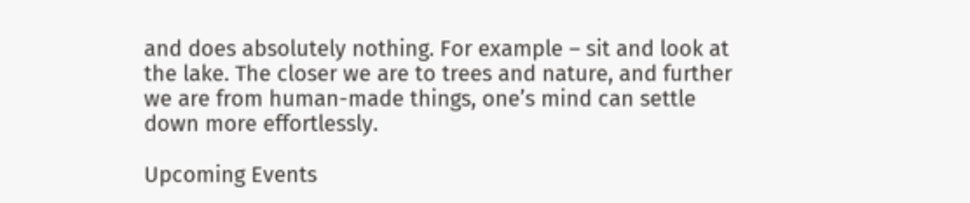and does absolutely nothing. For example – sit and look at the lake. The closer we are to trees and nature, and further we are from human-made things, one’s mind can settle down more effortlessly.

Upcoming Events